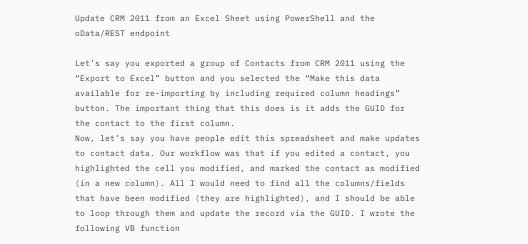Update CRM 2011 from an Excel Sheet using PowerShell and the oData/REST endpoint

Let’s say you exported a group of Contacts from CRM 2011 using the “Export to Excel” button and you selected the “Make this data available for re-importing by including required column headings” button. The important thing that this does is it adds the GUID for the contact to the first column.
Now, let’s say you have people edit this spreadsheet and make updates to contact data. Our workflow was that if you edited a contact, you highlighted the cell you modified, and marked the contact as modified (in a new column). All I would need to find all the columns/fields that have been modified (they are highlighted), and I should be able to loop through them and update the record via the GUID. I wrote the following VB function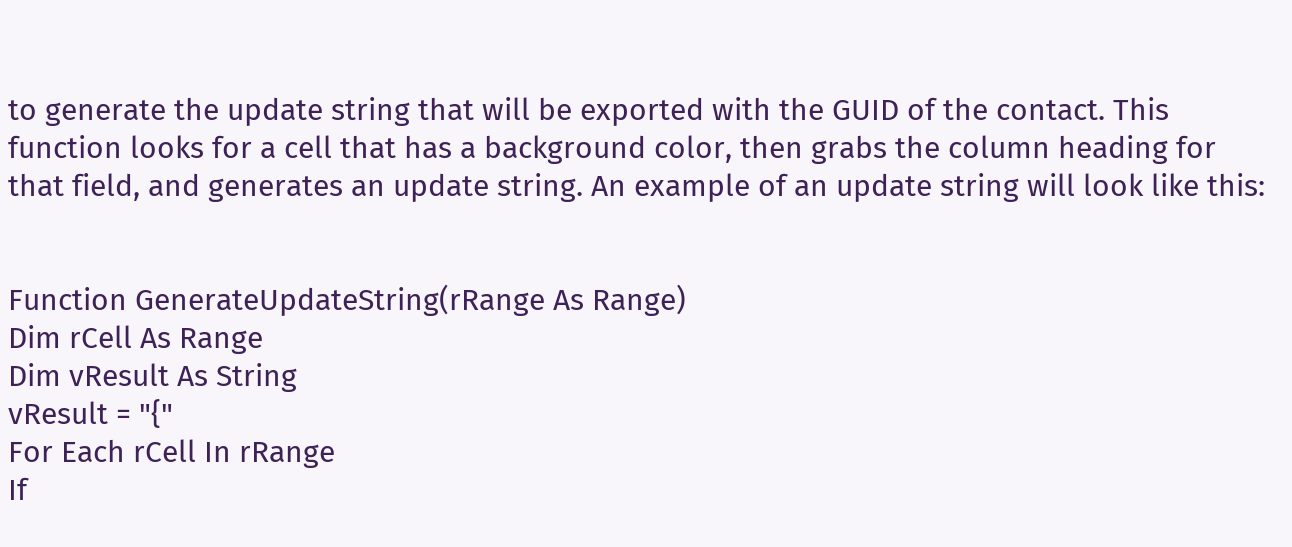to generate the update string that will be exported with the GUID of the contact. This function looks for a cell that has a background color, then grabs the column heading for that field, and generates an update string. An example of an update string will look like this:


Function GenerateUpdateString(rRange As Range)
Dim rCell As Range
Dim vResult As String
vResult = "{"
For Each rCell In rRange
If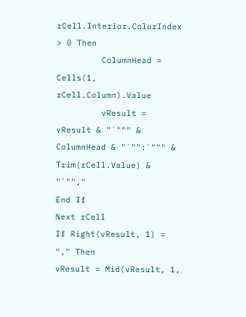rCell.Interior.ColorIndex > 0 Then
         ColumnHead = Cells(1, rCell.Column).Value
         vResult = vResult & "`""" & ColumnHead & "`"":`""" & Trim(rCell.Value) & "`"","
End If
Next rCell
If Right(vResult, 1) = "," Then
vResult = Mid(vResult, 1,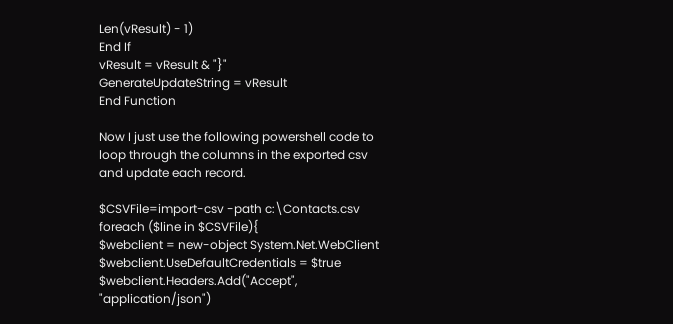Len(vResult) - 1)
End If
vResult = vResult & "}"
GenerateUpdateString = vResult
End Function

Now I just use the following powershell code to loop through the columns in the exported csv and update each record.

$CSVFile=import-csv -path c:\Contacts.csv
foreach ($line in $CSVFile){
$webclient = new-object System.Net.WebClient
$webclient.UseDefaultCredentials = $true
$webclient.Headers.Add("Accept", "application/json")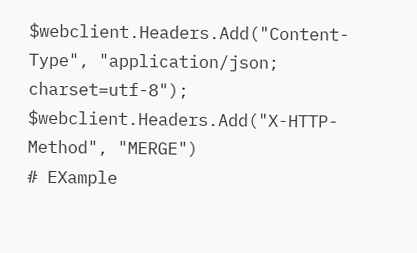$webclient.Headers.Add("Content-Type", "application/json; charset=utf-8");
$webclient.Headers.Add("X-HTTP-Method", "MERGE")
# EXample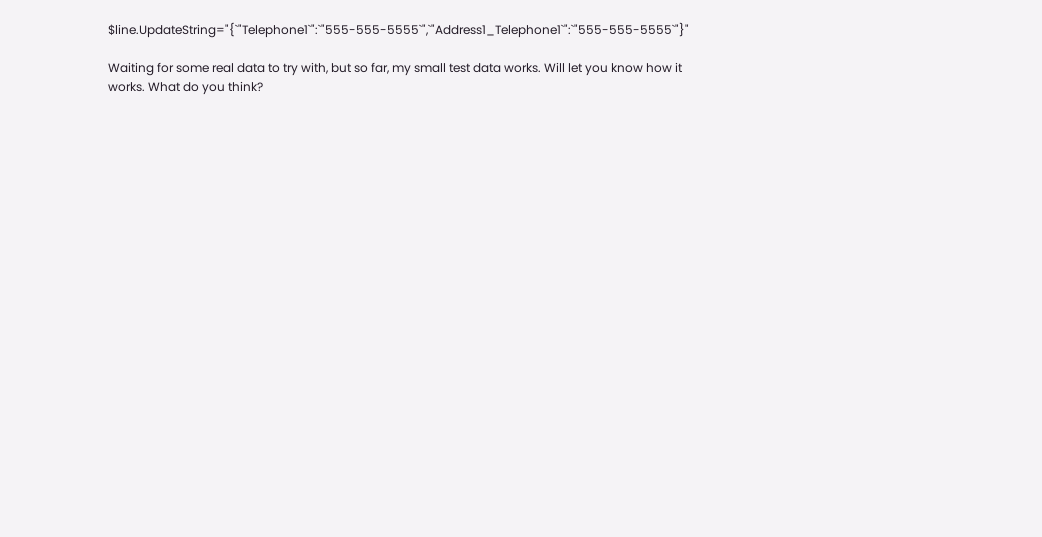$line.UpdateString="{`"Telephone1`":`"555-555-5555`",`"Address1_Telephone1`":`"555-555-5555`"}"

Waiting for some real data to try with, but so far, my small test data works. Will let you know how it works. What do you think?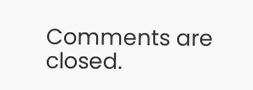Comments are closed.